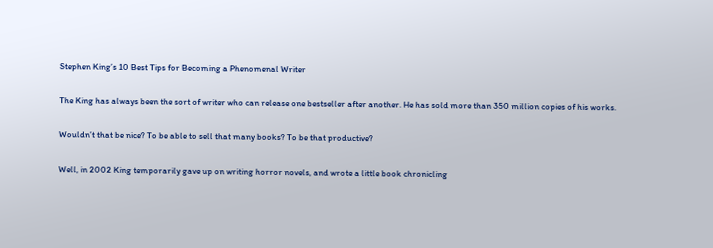Stephen King’s 10 Best Tips for Becoming a Phenomenal Writer

The King has always been the sort of writer who can release one bestseller after another. He has sold more than 350 million copies of his works.

Wouldn’t that be nice? To be able to sell that many books? To be that productive?

Well, in 2002 King temporarily gave up on writing horror novels, and wrote a little book chronicling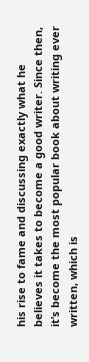his rise to fame and discussing exactly what he believes it takes to become a good writer. Since then, it’s become the most popular book about writing ever written, which is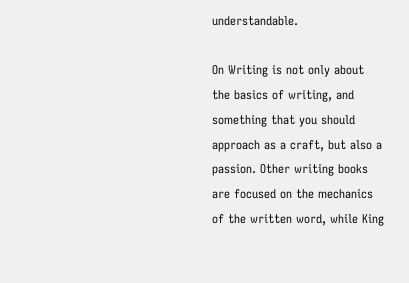understandable.

On Writing is not only about the basics of writing, and something that you should approach as a craft, but also a passion. Other writing books are focused on the mechanics of the written word, while King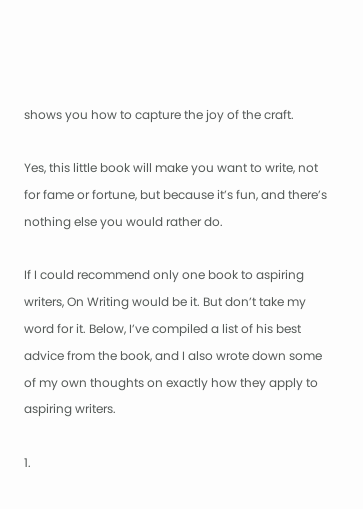shows you how to capture the joy of the craft.

Yes, this little book will make you want to write, not for fame or fortune, but because it’s fun, and there’s nothing else you would rather do.

If I could recommend only one book to aspiring writers, On Writing would be it. But don’t take my word for it. Below, I’ve compiled a list of his best advice from the book, and I also wrote down some of my own thoughts on exactly how they apply to aspiring writers.

1.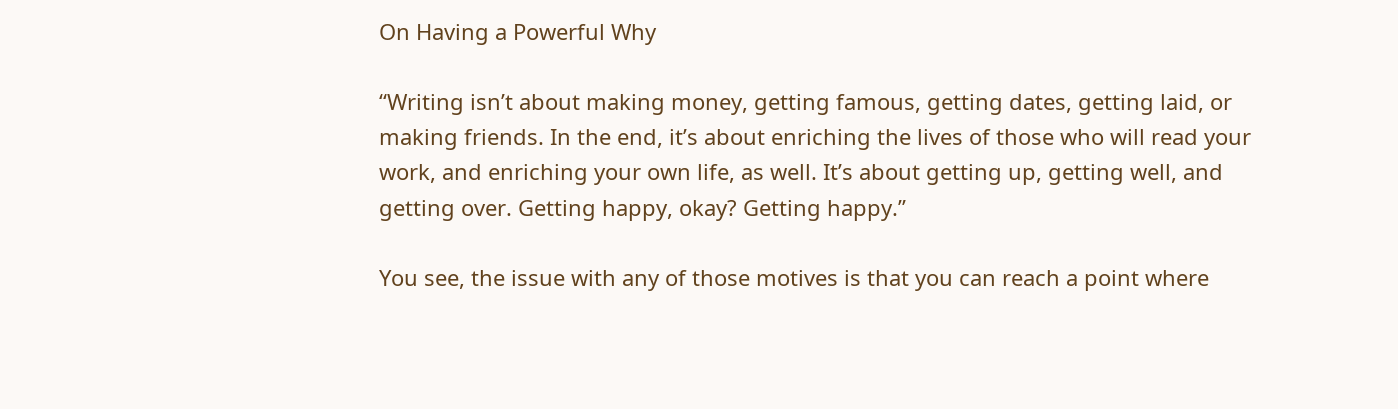On Having a Powerful Why

“Writing isn’t about making money, getting famous, getting dates, getting laid, or making friends. In the end, it’s about enriching the lives of those who will read your work, and enriching your own life, as well. It’s about getting up, getting well, and getting over. Getting happy, okay? Getting happy.”

You see, the issue with any of those motives is that you can reach a point where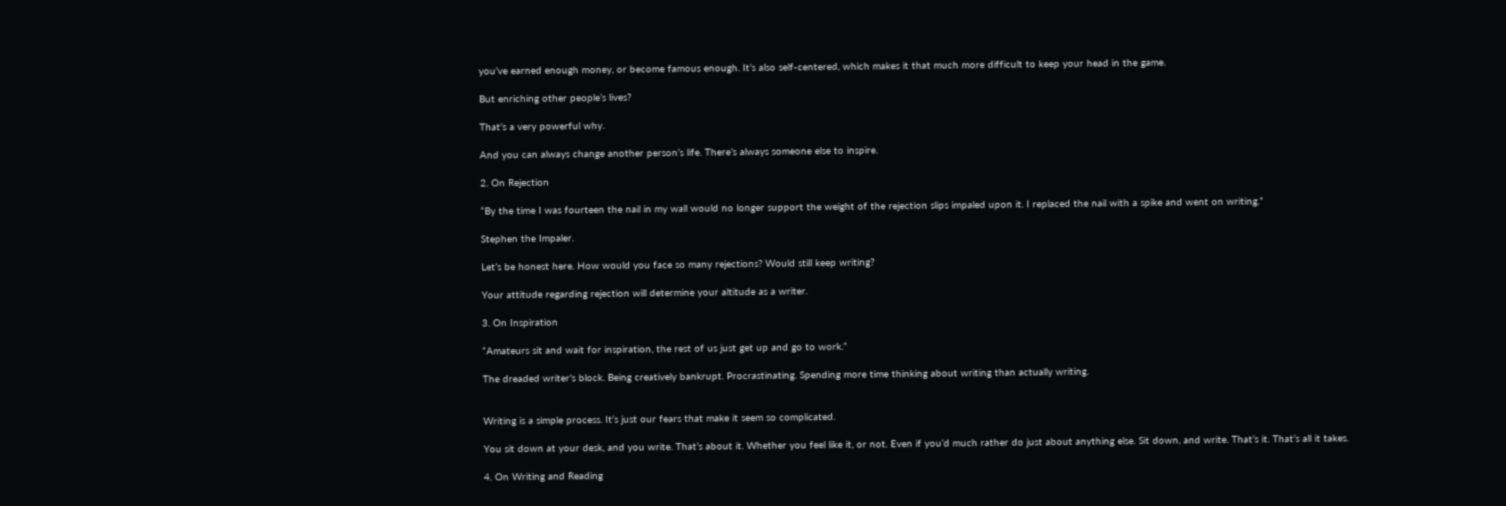you’ve earned enough money, or become famous enough. It’s also self-centered, which makes it that much more difficult to keep your head in the game.

But enriching other people’s lives?

That’s a very powerful why.

And you can always change another person’s life. There’s always someone else to inspire.

2. On Rejection

“By the time I was fourteen the nail in my wall would no longer support the weight of the rejection slips impaled upon it. I replaced the nail with a spike and went on writing.”

Stephen the Impaler.

Let’s be honest here. How would you face so many rejections? Would still keep writing?

Your attitude regarding rejection will determine your altitude as a writer.

3. On Inspiration

“Amateurs sit and wait for inspiration, the rest of us just get up and go to work.”

The dreaded writer’s block. Being creatively bankrupt. Procrastinating. Spending more time thinking about writing than actually writing.


Writing is a simple process. It’s just our fears that make it seem so complicated.

You sit down at your desk, and you write. That’s about it. Whether you feel like it, or not. Even if you’d much rather do just about anything else. Sit down, and write. That’s it. That’s all it takes.

4. On Writing and Reading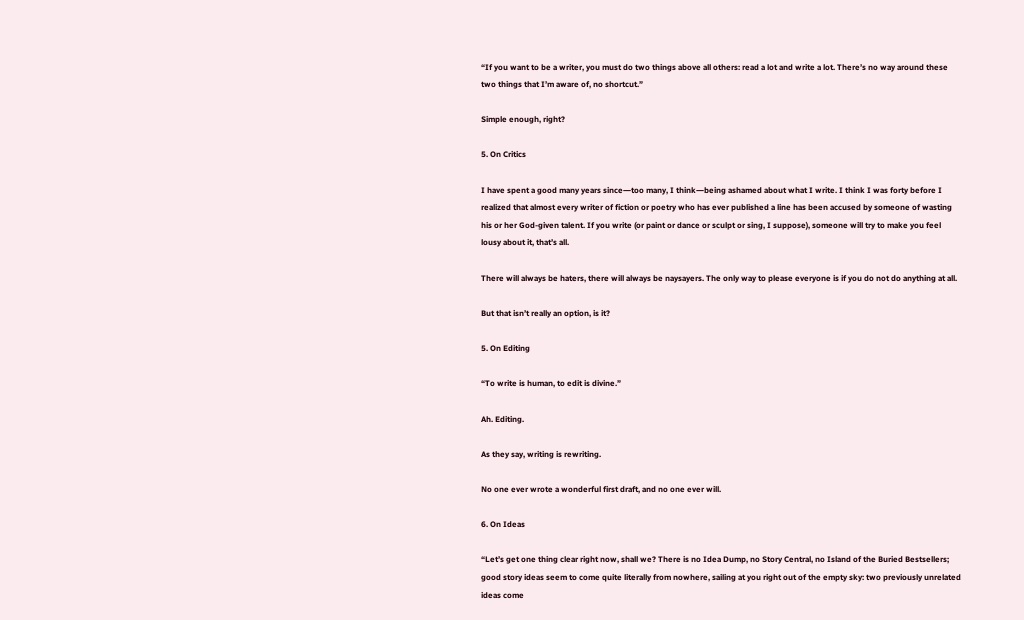“If you want to be a writer, you must do two things above all others: read a lot and write a lot. There’s no way around these two things that I’m aware of, no shortcut.”

Simple enough, right?

5. On Critics

I have spent a good many years since―too many, I think―being ashamed about what I write. I think I was forty before I realized that almost every writer of fiction or poetry who has ever published a line has been accused by someone of wasting his or her God-given talent. If you write (or paint or dance or sculpt or sing, I suppose), someone will try to make you feel lousy about it, that’s all.

There will always be haters, there will always be naysayers. The only way to please everyone is if you do not do anything at all.

But that isn’t really an option, is it?

5. On Editing

“To write is human, to edit is divine.”

Ah. Editing.

As they say, writing is rewriting.

No one ever wrote a wonderful first draft, and no one ever will.

6. On Ideas

“Let’s get one thing clear right now, shall we? There is no Idea Dump, no Story Central, no Island of the Buried Bestsellers; good story ideas seem to come quite literally from nowhere, sailing at you right out of the empty sky: two previously unrelated ideas come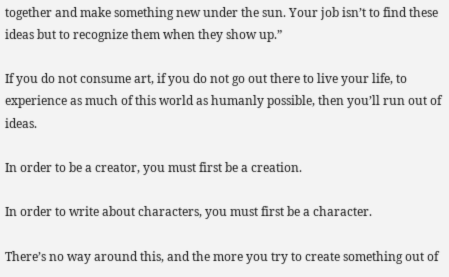together and make something new under the sun. Your job isn’t to find these ideas but to recognize them when they show up.”

If you do not consume art, if you do not go out there to live your life, to experience as much of this world as humanly possible, then you’ll run out of ideas.

In order to be a creator, you must first be a creation.

In order to write about characters, you must first be a character.

There’s no way around this, and the more you try to create something out of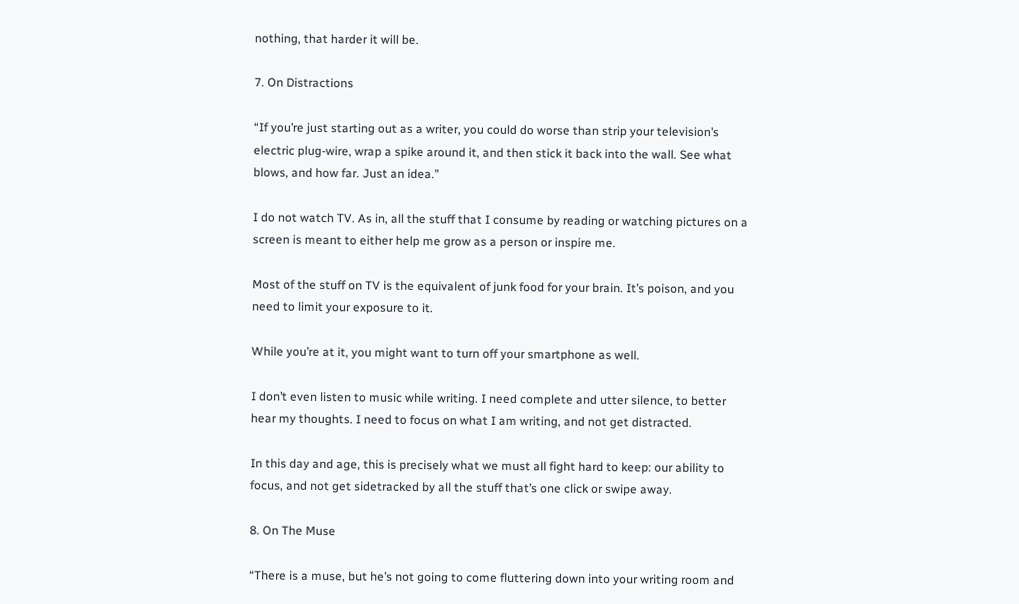nothing, that harder it will be.

7. On Distractions

“If you’re just starting out as a writer, you could do worse than strip your television’s electric plug-wire, wrap a spike around it, and then stick it back into the wall. See what blows, and how far. Just an idea.”

I do not watch TV. As in, all the stuff that I consume by reading or watching pictures on a screen is meant to either help me grow as a person or inspire me.

Most of the stuff on TV is the equivalent of junk food for your brain. It’s poison, and you need to limit your exposure to it.

While you’re at it, you might want to turn off your smartphone as well.

I don’t even listen to music while writing. I need complete and utter silence, to better hear my thoughts. I need to focus on what I am writing, and not get distracted.

In this day and age, this is precisely what we must all fight hard to keep: our ability to focus, and not get sidetracked by all the stuff that’s one click or swipe away.

8. On The Muse

“There is a muse, but he’s not going to come fluttering down into your writing room and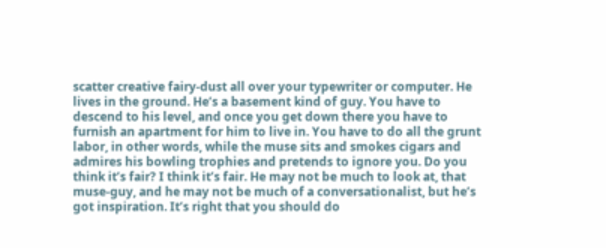scatter creative fairy-dust all over your typewriter or computer. He lives in the ground. He’s a basement kind of guy. You have to descend to his level, and once you get down there you have to furnish an apartment for him to live in. You have to do all the grunt labor, in other words, while the muse sits and smokes cigars and admires his bowling trophies and pretends to ignore you. Do you think it’s fair? I think it’s fair. He may not be much to look at, that muse-guy, and he may not be much of a conversationalist, but he’s got inspiration. It’s right that you should do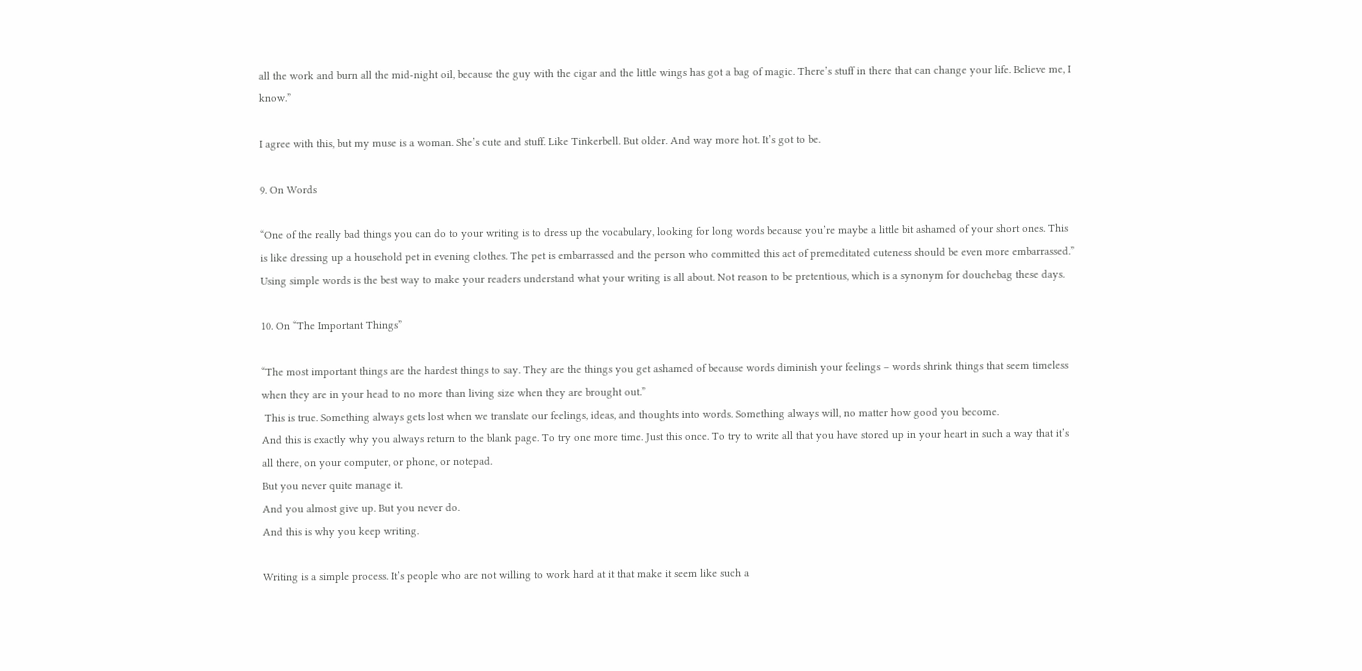all the work and burn all the mid-night oil, because the guy with the cigar and the little wings has got a bag of magic. There’s stuff in there that can change your life. Believe me, I know.”

I agree with this, but my muse is a woman. She’s cute and stuff. Like Tinkerbell. But older. And way more hot. It’s got to be.

9. On Words

“One of the really bad things you can do to your writing is to dress up the vocabulary, looking for long words because you’re maybe a little bit ashamed of your short ones. This is like dressing up a household pet in evening clothes. The pet is embarrassed and the person who committed this act of premeditated cuteness should be even more embarrassed.”
Using simple words is the best way to make your readers understand what your writing is all about. Not reason to be pretentious, which is a synonym for douchebag these days.

10. On “The Important Things”

“The most important things are the hardest things to say. They are the things you get ashamed of because words diminish your feelings – words shrink things that seem timeless when they are in your head to no more than living size when they are brought out.”
 This is true. Something always gets lost when we translate our feelings, ideas, and thoughts into words. Something always will, no matter how good you become.
And this is exactly why you always return to the blank page. To try one more time. Just this once. To try to write all that you have stored up in your heart in such a way that it’s all there, on your computer, or phone, or notepad.
But you never quite manage it.
And you almost give up. But you never do.
And this is why you keep writing.

Writing is a simple process. It’s people who are not willing to work hard at it that make it seem like such a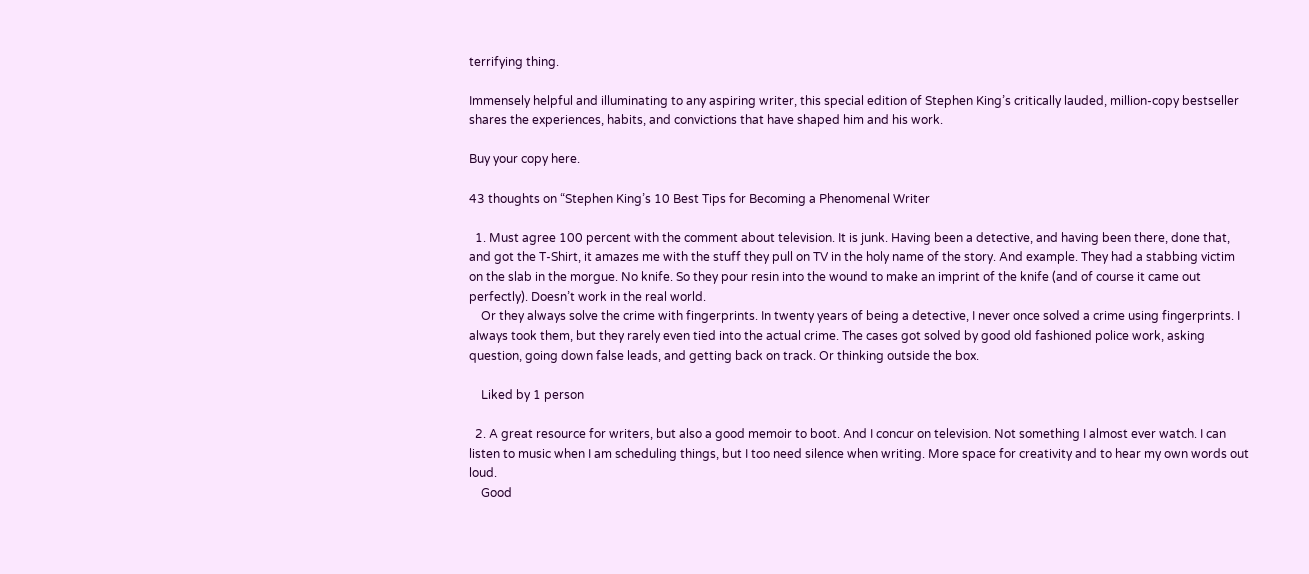terrifying thing.

Immensely helpful and illuminating to any aspiring writer, this special edition of Stephen King’s critically lauded, million-copy bestseller shares the experiences, habits, and convictions that have shaped him and his work.

Buy your copy here.

43 thoughts on “Stephen King’s 10 Best Tips for Becoming a Phenomenal Writer

  1. Must agree 100 percent with the comment about television. It is junk. Having been a detective, and having been there, done that, and got the T-Shirt, it amazes me with the stuff they pull on TV in the holy name of the story. And example. They had a stabbing victim on the slab in the morgue. No knife. So they pour resin into the wound to make an imprint of the knife (and of course it came out perfectly). Doesn’t work in the real world.
    Or they always solve the crime with fingerprints. In twenty years of being a detective, I never once solved a crime using fingerprints. I always took them, but they rarely even tied into the actual crime. The cases got solved by good old fashioned police work, asking question, going down false leads, and getting back on track. Or thinking outside the box.

    Liked by 1 person

  2. A great resource for writers, but also a good memoir to boot. And I concur on television. Not something I almost ever watch. I can listen to music when I am scheduling things, but I too need silence when writing. More space for creativity and to hear my own words out loud.
    Good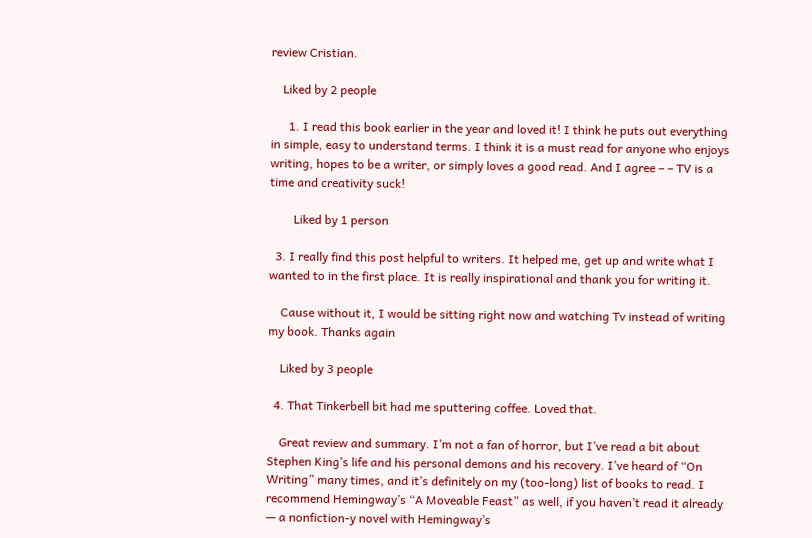review Cristian.

    Liked by 2 people

      1. I read this book earlier in the year and loved it! I think he puts out everything in simple, easy to understand terms. I think it is a must read for anyone who enjoys writing, hopes to be a writer, or simply loves a good read. And I agree – – TV is a time and creativity suck!

        Liked by 1 person

  3. I really find this post helpful to writers. It helped me, get up and write what I wanted to in the first place. It is really inspirational and thank you for writing it.

    Cause without it, I would be sitting right now and watching Tv instead of writing my book. Thanks again

    Liked by 3 people

  4. That Tinkerbell bit had me sputtering coffee. Loved that.

    Great review and summary. I’m not a fan of horror, but I’ve read a bit about Stephen King’s life and his personal demons and his recovery. I’ve heard of “On Writing” many times, and it’s definitely on my (too-long) list of books to read. I recommend Hemingway’s “A Moveable Feast” as well, if you haven’t read it already — a nonfiction-y novel with Hemingway’s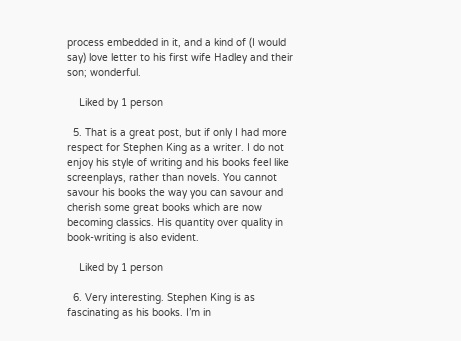process embedded in it, and a kind of (I would say) love letter to his first wife Hadley and their son; wonderful.

    Liked by 1 person

  5. That is a great post, but if only I had more respect for Stephen King as a writer. I do not enjoy his style of writing and his books feel like screenplays, rather than novels. You cannot savour his books the way you can savour and cherish some great books which are now becoming classics. His quantity over quality in book-writing is also evident.

    Liked by 1 person

  6. Very interesting. Stephen King is as fascinating as his books. I’m in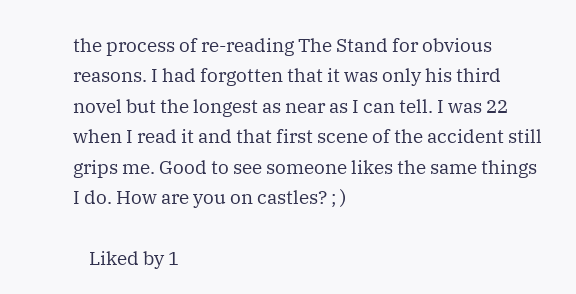the process of re-reading The Stand for obvious reasons. I had forgotten that it was only his third novel but the longest as near as I can tell. I was 22 when I read it and that first scene of the accident still grips me. Good to see someone likes the same things I do. How are you on castles? ; )

    Liked by 1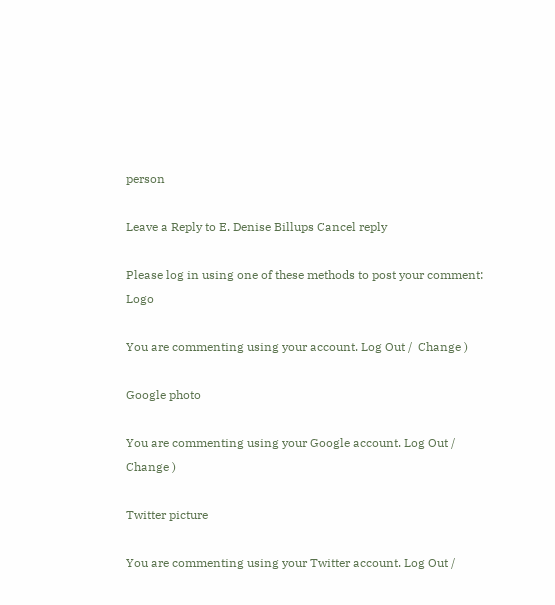person

Leave a Reply to E. Denise Billups Cancel reply

Please log in using one of these methods to post your comment: Logo

You are commenting using your account. Log Out /  Change )

Google photo

You are commenting using your Google account. Log Out /  Change )

Twitter picture

You are commenting using your Twitter account. Log Out /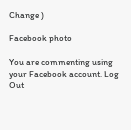Change )

Facebook photo

You are commenting using your Facebook account. Log Out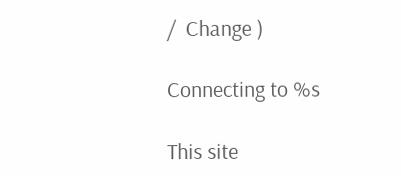/  Change )

Connecting to %s

This site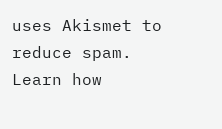uses Akismet to reduce spam. Learn how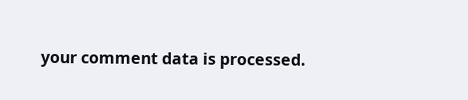your comment data is processed.